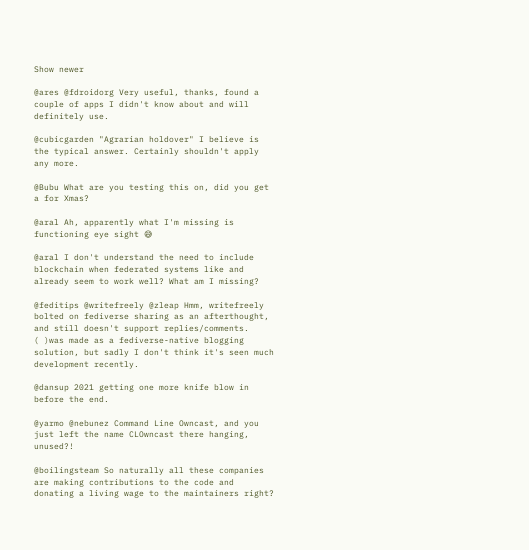Show newer

@ares @fdroidorg Very useful, thanks, found a couple of apps I didn't know about and will definitely use.

@cubicgarden "Agrarian holdover" I believe is the typical answer. Certainly shouldn't apply any more.

@Bubu What are you testing this on, did you get a for Xmas?

@aral Ah, apparently what I'm missing is functioning eye sight 😅

@aral I don't understand the need to include blockchain when federated systems like and already seem to work well? What am I missing?

@feditips @writefreely @zleap Hmm, writefreely bolted on fediverse sharing as an afterthought, and still doesn't support replies/comments.
( )was made as a fediverse-native blogging solution, but sadly I don't think it's seen much development recently.

@dansup 2021 getting one more knife blow in before the end.

@yarmo @nebunez Command Line Owncast, and you just left the name CLOwncast there hanging, unused?!

@boilingsteam So naturally all these companies are making contributions to the code and donating a living wage to the maintainers right?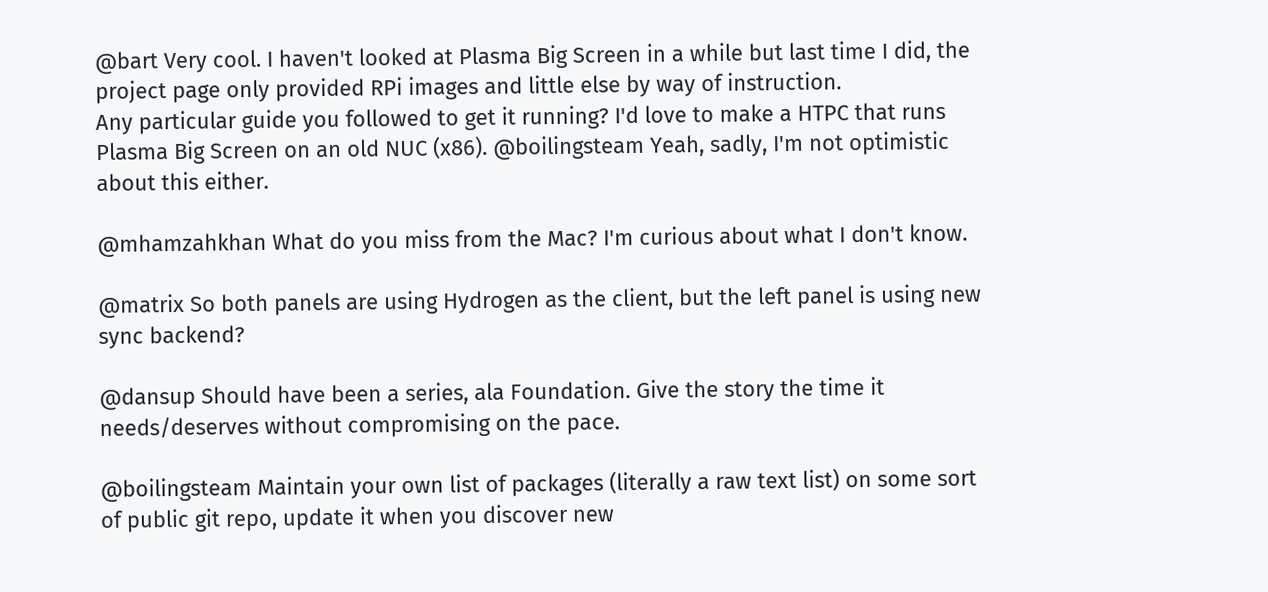@bart Very cool. I haven't looked at Plasma Big Screen in a while but last time I did, the project page only provided RPi images and little else by way of instruction.
Any particular guide you followed to get it running? I'd love to make a HTPC that runs Plasma Big Screen on an old NUC (x86). @boilingsteam Yeah, sadly, I'm not optimistic about this either.

@mhamzahkhan What do you miss from the Mac? I'm curious about what I don't know.

@matrix So both panels are using Hydrogen as the client, but the left panel is using new sync backend?

@dansup Should have been a series, ala Foundation. Give the story the time it needs/deserves without compromising on the pace.

@boilingsteam Maintain your own list of packages (literally a raw text list) on some sort of public git repo, update it when you discover new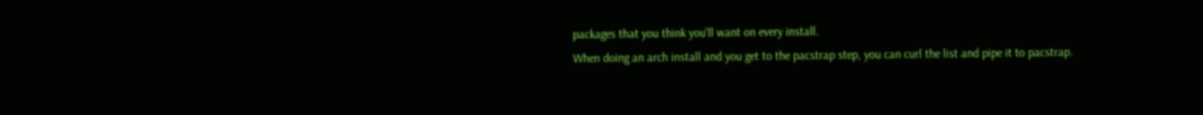packages that you think you'll want on every install.
When doing an arch install and you get to the pacstrap step, you can curl the list and pipe it to pacstrap.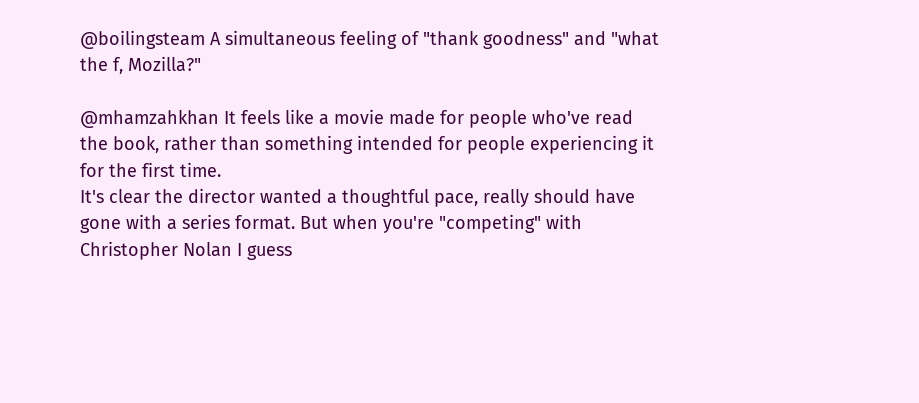@boilingsteam A simultaneous feeling of "thank goodness" and "what the f, Mozilla?"

@mhamzahkhan It feels like a movie made for people who've read the book, rather than something intended for people experiencing it for the first time.
It's clear the director wanted a thoughtful pace, really should have gone with a series format. But when you're "competing" with Christopher Nolan I guess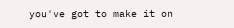you've got to make it on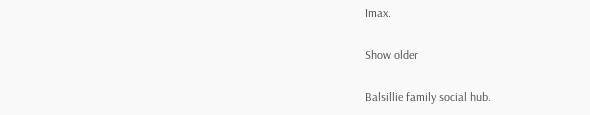Imax.

Show older

Balsillie family social hub.